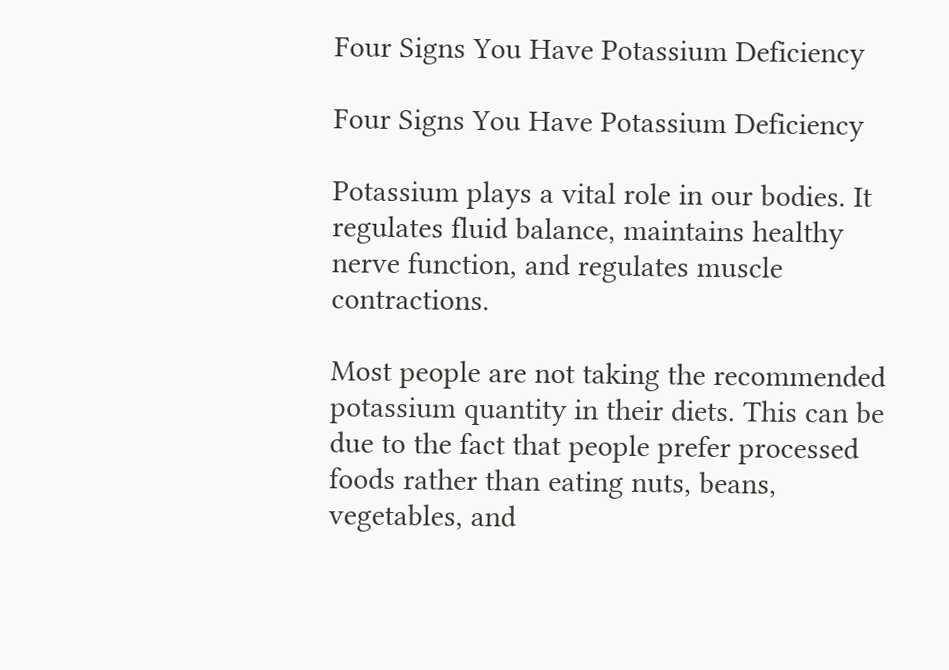Four Signs You Have Potassium Deficiency

Four Signs You Have Potassium Deficiency

Potassium plays a vital role in our bodies. It regulates fluid balance, maintains healthy nerve function, and regulates muscle contractions.

Most people are not taking the recommended potassium quantity in their diets. This can be due to the fact that people prefer processed foods rather than eating nuts, beans, vegetables, and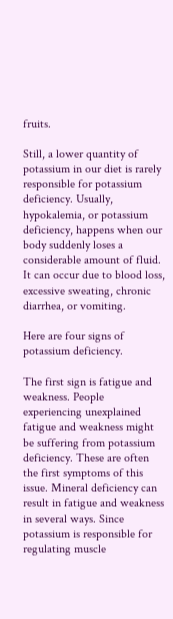fruits.

Still, a lower quantity of potassium in our diet is rarely responsible for potassium deficiency. Usually, hypokalemia, or potassium deficiency, happens when our body suddenly loses a considerable amount of fluid. It can occur due to blood loss, excessive sweating, chronic diarrhea, or vomiting.

Here are four signs of potassium deficiency.

The first sign is fatigue and weakness. People experiencing unexplained fatigue and weakness might be suffering from potassium deficiency. These are often the first symptoms of this issue. Mineral deficiency can result in fatigue and weakness in several ways. Since potassium is responsible for regulating muscle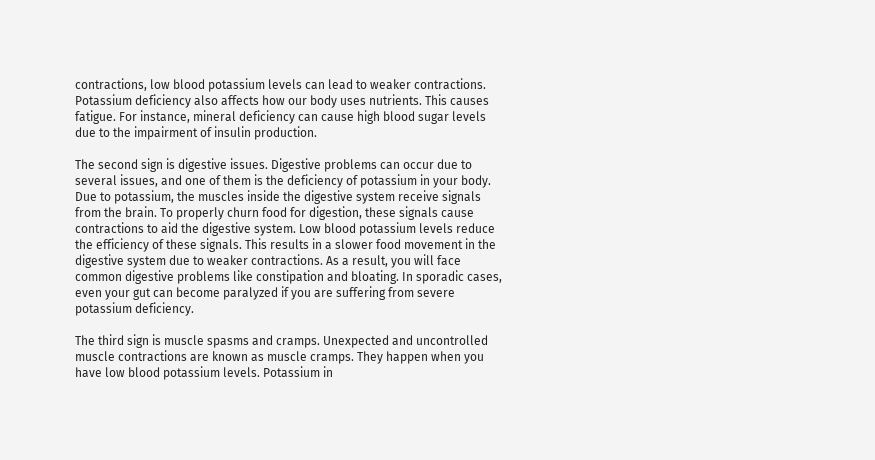contractions, low blood potassium levels can lead to weaker contractions. Potassium deficiency also affects how our body uses nutrients. This causes fatigue. For instance, mineral deficiency can cause high blood sugar levels due to the impairment of insulin production.

The second sign is digestive issues. Digestive problems can occur due to several issues, and one of them is the deficiency of potassium in your body. Due to potassium, the muscles inside the digestive system receive signals from the brain. To properly churn food for digestion, these signals cause contractions to aid the digestive system. Low blood potassium levels reduce the efficiency of these signals. This results in a slower food movement in the digestive system due to weaker contractions. As a result, you will face common digestive problems like constipation and bloating. In sporadic cases, even your gut can become paralyzed if you are suffering from severe potassium deficiency.

The third sign is muscle spasms and cramps. Unexpected and uncontrolled muscle contractions are known as muscle cramps. They happen when you have low blood potassium levels. Potassium in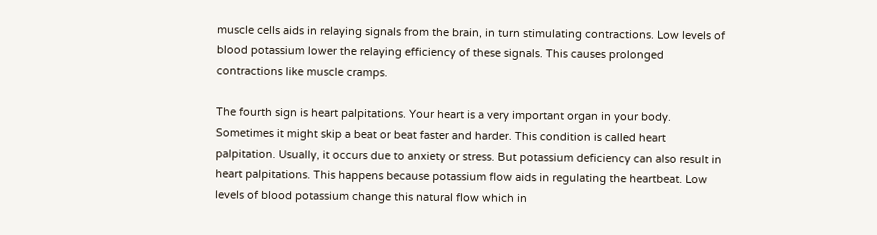muscle cells aids in relaying signals from the brain, in turn stimulating contractions. Low levels of blood potassium lower the relaying efficiency of these signals. This causes prolonged contractions like muscle cramps.

The fourth sign is heart palpitations. Your heart is a very important organ in your body. Sometimes it might skip a beat or beat faster and harder. This condition is called heart palpitation. Usually, it occurs due to anxiety or stress. But potassium deficiency can also result in heart palpitations. This happens because potassium flow aids in regulating the heartbeat. Low levels of blood potassium change this natural flow which in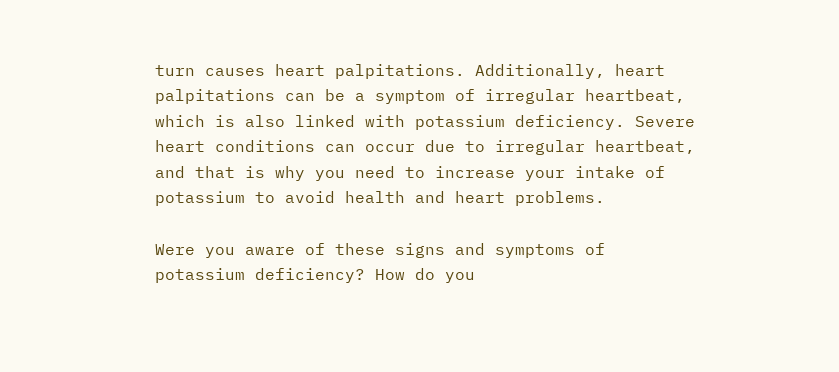turn causes heart palpitations. Additionally, heart palpitations can be a symptom of irregular heartbeat, which is also linked with potassium deficiency. Severe heart conditions can occur due to irregular heartbeat, and that is why you need to increase your intake of potassium to avoid health and heart problems.

Were you aware of these signs and symptoms of potassium deficiency? How do you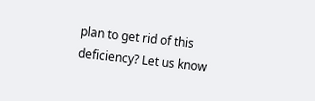plan to get rid of this deficiency? Let us know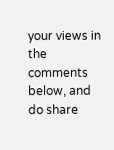your views in the comments below, and do share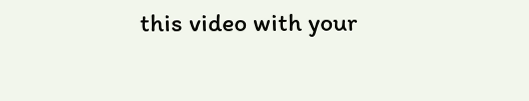this video with your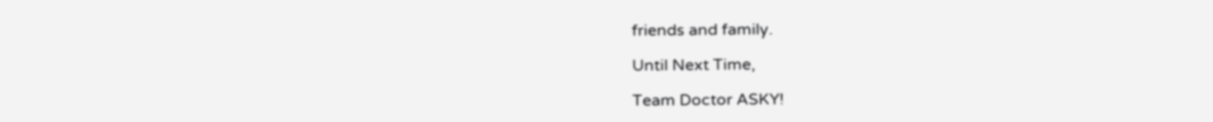friends and family.

Until Next Time,

Team Doctor ASKY!